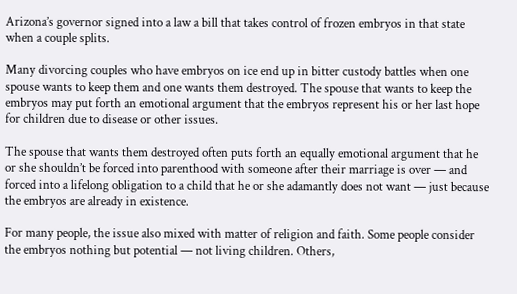Arizona’s governor signed into a law a bill that takes control of frozen embryos in that state when a couple splits.

Many divorcing couples who have embryos on ice end up in bitter custody battles when one spouse wants to keep them and one wants them destroyed. The spouse that wants to keep the embryos may put forth an emotional argument that the embryos represent his or her last hope for children due to disease or other issues.

The spouse that wants them destroyed often puts forth an equally emotional argument that he or she shouldn’t be forced into parenthood with someone after their marriage is over — and forced into a lifelong obligation to a child that he or she adamantly does not want — just because the embryos are already in existence.

For many people, the issue also mixed with matter of religion and faith. Some people consider the embryos nothing but potential — not living children. Others,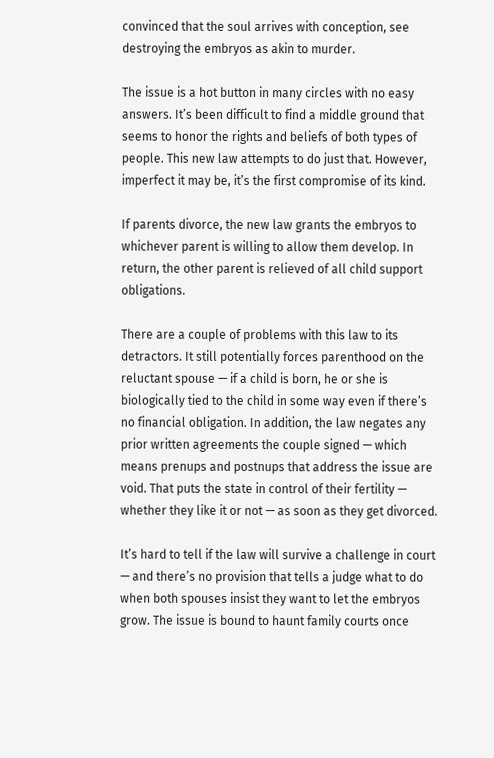convinced that the soul arrives with conception, see destroying the embryos as akin to murder.

The issue is a hot button in many circles with no easy answers. It’s been difficult to find a middle ground that seems to honor the rights and beliefs of both types of people. This new law attempts to do just that. However, imperfect it may be, it’s the first compromise of its kind.

If parents divorce, the new law grants the embryos to whichever parent is willing to allow them develop. In return, the other parent is relieved of all child support obligations.

There are a couple of problems with this law to its detractors. It still potentially forces parenthood on the reluctant spouse — if a child is born, he or she is biologically tied to the child in some way even if there’s no financial obligation. In addition, the law negates any prior written agreements the couple signed — which means prenups and postnups that address the issue are void. That puts the state in control of their fertility — whether they like it or not — as soon as they get divorced.

It’s hard to tell if the law will survive a challenge in court — and there’s no provision that tells a judge what to do when both spouses insist they want to let the embryos grow. The issue is bound to haunt family courts once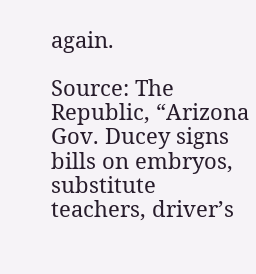again.

Source: The Republic, “Arizona Gov. Ducey signs bills on embryos, substitute teachers, driver’s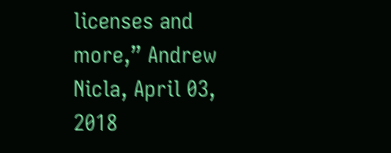licenses and more,” Andrew Nicla, April 03, 2018